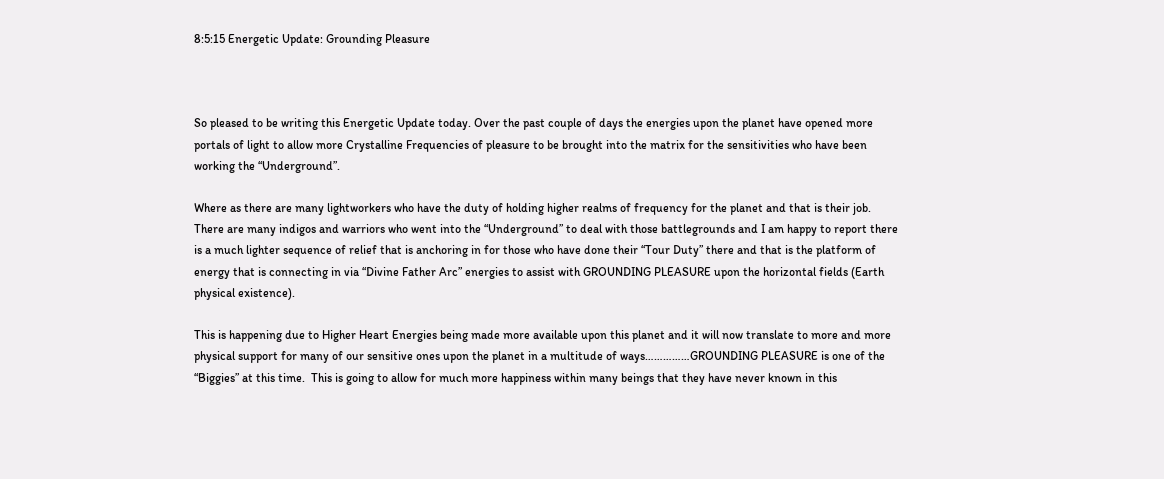8:5:15 Energetic Update: Grounding Pleasure



So pleased to be writing this Energetic Update today. Over the past couple of days the energies upon the planet have opened more portals of light to allow more Crystalline Frequencies of pleasure to be brought into the matrix for the sensitivities who have been working the “Underground”.

Where as there are many lightworkers who have the duty of holding higher realms of frequency for the planet and that is their job.  There are many indigos and warriors who went into the “Underground” to deal with those battlegrounds and I am happy to report there is a much lighter sequence of relief that is anchoring in for those who have done their “Tour Duty” there and that is the platform of energy that is connecting in via “Divine Father Arc” energies to assist with GROUNDING PLEASURE upon the horizontal fields (Earth physical existence).

This is happening due to Higher Heart Energies being made more available upon this planet and it will now translate to more and more physical support for many of our sensitive ones upon the planet in a multitude of ways……………GROUNDING PLEASURE is one of the “Biggies” at this time.  This is going to allow for much more happiness within many beings that they have never known in this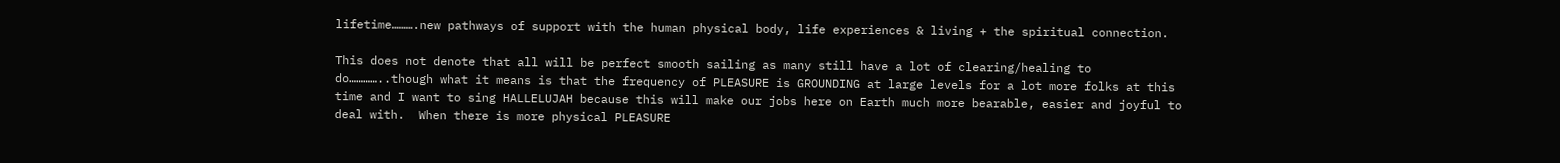lifetime……….new pathways of support with the human physical body, life experiences & living + the spiritual connection.

This does not denote that all will be perfect smooth sailing as many still have a lot of clearing/healing to do…………..though what it means is that the frequency of PLEASURE is GROUNDING at large levels for a lot more folks at this time and I want to sing HALLELUJAH because this will make our jobs here on Earth much more bearable, easier and joyful to deal with.  When there is more physical PLEASURE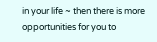in your life ~ then there is more opportunities for you to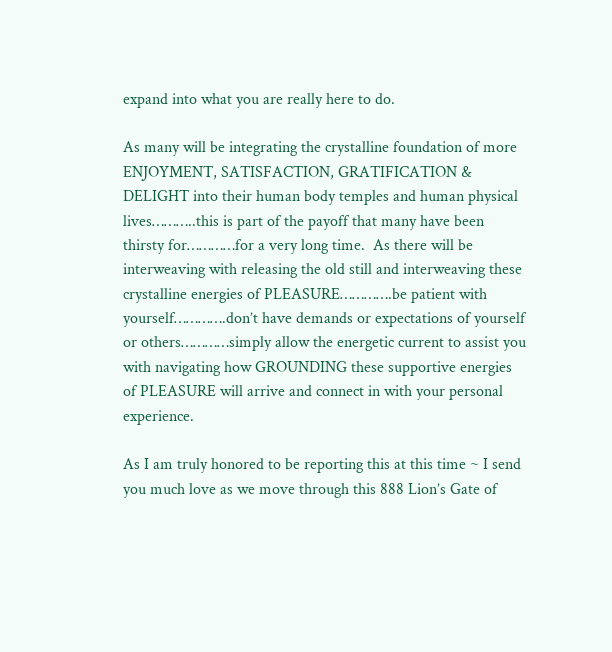expand into what you are really here to do.

As many will be integrating the crystalline foundation of more ENJOYMENT, SATISFACTION, GRATIFICATION & DELIGHT into their human body temples and human physical lives………..this is part of the payoff that many have been thirsty for…………for a very long time.  As there will be interweaving with releasing the old still and interweaving these crystalline energies of PLEASURE………….be patient with yourself………….don’t have demands or expectations of yourself or others…………simply allow the energetic current to assist you with navigating how GROUNDING these supportive energies of PLEASURE will arrive and connect in with your personal experience.

As I am truly honored to be reporting this at this time ~ I send you much love as we move through this 888 Lion’s Gate of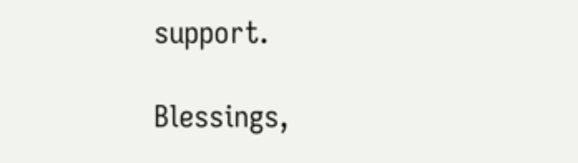support.

Blessings,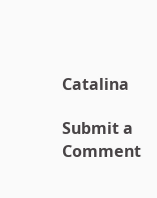Catalina

Submit a Comment